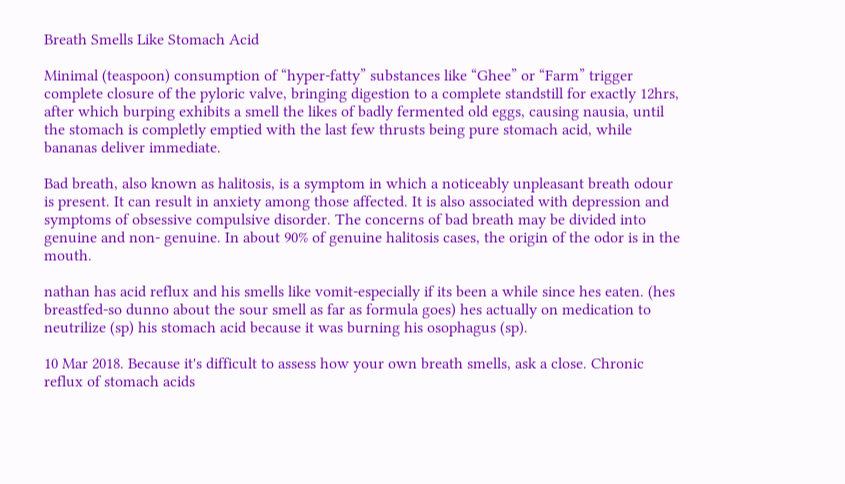Breath Smells Like Stomach Acid

Minimal (teaspoon) consumption of “hyper-fatty” substances like “Ghee” or “Farm” trigger complete closure of the pyloric valve, bringing digestion to a complete standstill for exactly 12hrs, after which burping exhibits a smell the likes of badly fermented old eggs, causing nausia, until the stomach is completly emptied with the last few thrusts being pure stomach acid, while bananas deliver immediate.

Bad breath, also known as halitosis, is a symptom in which a noticeably unpleasant breath odour is present. It can result in anxiety among those affected. It is also associated with depression and symptoms of obsessive compulsive disorder. The concerns of bad breath may be divided into genuine and non- genuine. In about 90% of genuine halitosis cases, the origin of the odor is in the mouth.

nathan has acid reflux and his smells like vomit-especially if its been a while since hes eaten. (hes breastfed-so dunno about the sour smell as far as formula goes) hes actually on medication to neutrilize (sp) his stomach acid because it was burning his osophagus (sp).

10 Mar 2018. Because it's difficult to assess how your own breath smells, ask a close. Chronic reflux of stomach acids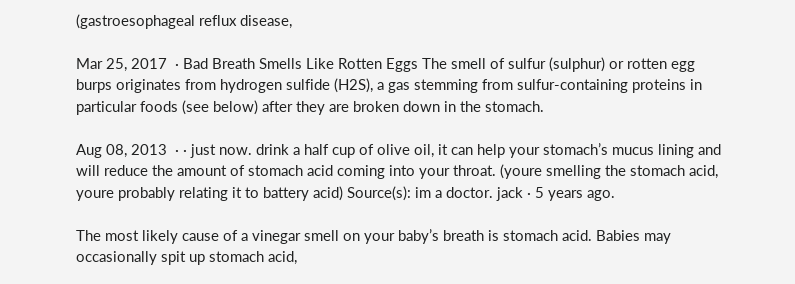(gastroesophageal reflux disease,

Mar 25, 2017  · Bad Breath Smells Like Rotten Eggs The smell of sulfur (sulphur) or rotten egg burps originates from hydrogen sulfide (H2S), a gas stemming from sulfur-containing proteins in particular foods (see below) after they are broken down in the stomach.

Aug 08, 2013  · · just now. drink a half cup of olive oil, it can help your stomach’s mucus lining and will reduce the amount of stomach acid coming into your throat. (youre smelling the stomach acid, youre probably relating it to battery acid) Source(s): im a doctor. jack · 5 years ago.

The most likely cause of a vinegar smell on your baby’s breath is stomach acid. Babies may occasionally spit up stomach acid,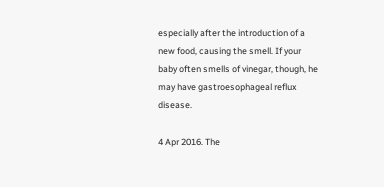especially after the introduction of a new food, causing the smell. If your baby often smells of vinegar, though, he may have gastroesophageal reflux disease.

4 Apr 2016. The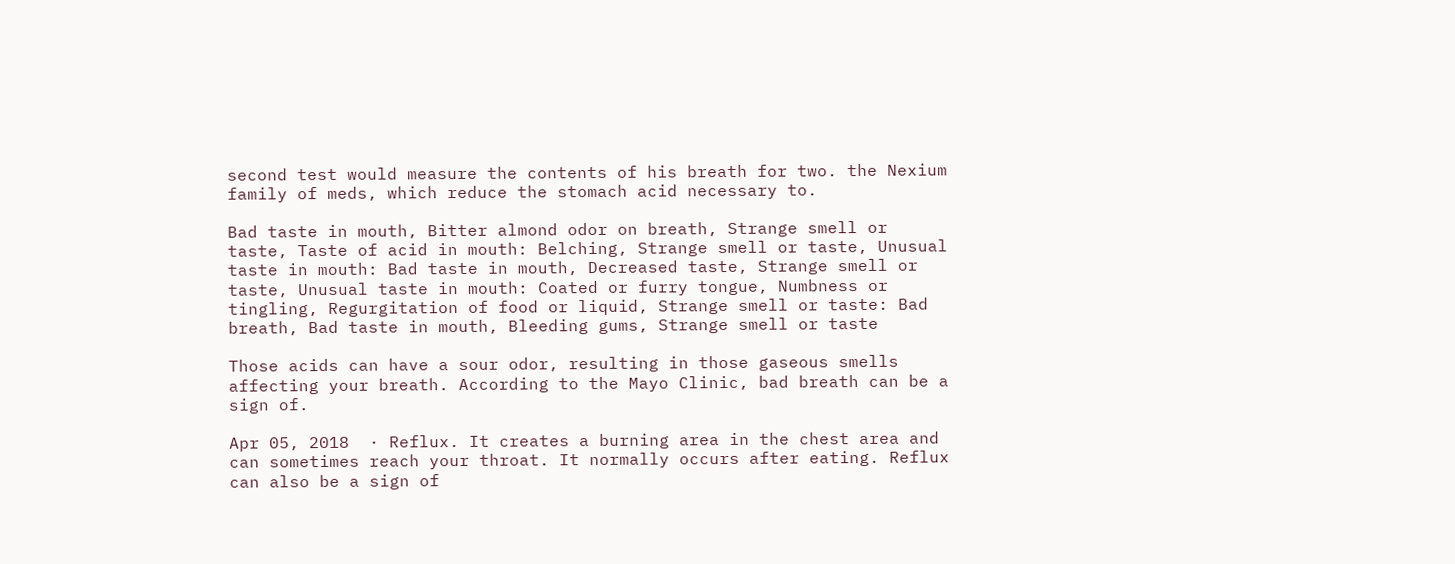second test would measure the contents of his breath for two. the Nexium family of meds, which reduce the stomach acid necessary to.

Bad taste in mouth, Bitter almond odor on breath, Strange smell or taste, Taste of acid in mouth: Belching, Strange smell or taste, Unusual taste in mouth: Bad taste in mouth, Decreased taste, Strange smell or taste, Unusual taste in mouth: Coated or furry tongue, Numbness or tingling, Regurgitation of food or liquid, Strange smell or taste: Bad breath, Bad taste in mouth, Bleeding gums, Strange smell or taste

Those acids can have a sour odor, resulting in those gaseous smells affecting your breath. According to the Mayo Clinic, bad breath can be a sign of.

Apr 05, 2018  · Reflux. It creates a burning area in the chest area and can sometimes reach your throat. It normally occurs after eating. Reflux can also be a sign of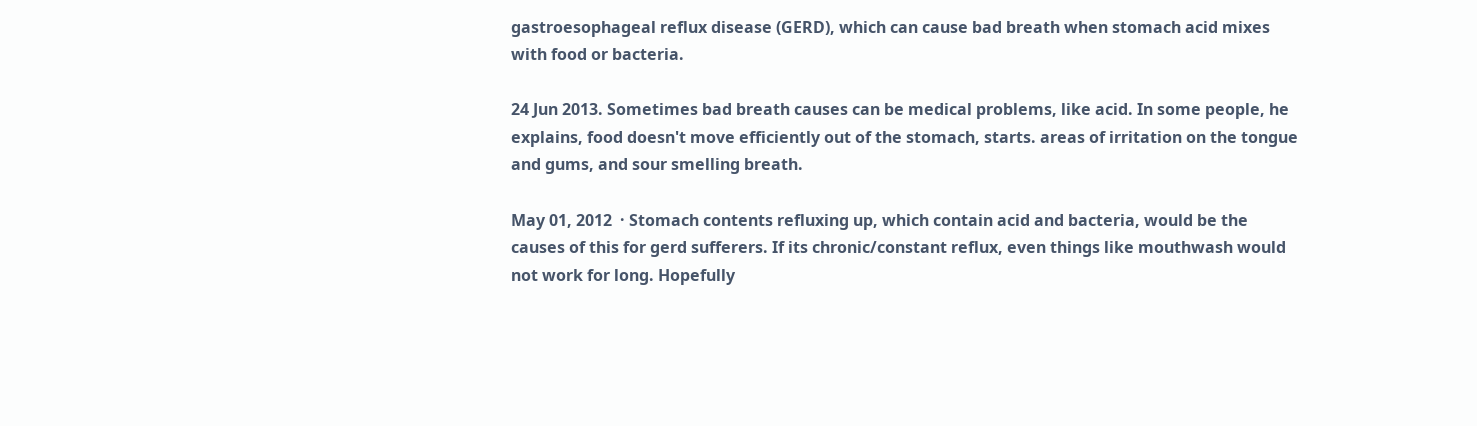gastroesophageal reflux disease (GERD), which can cause bad breath when stomach acid mixes with food or bacteria.

24 Jun 2013. Sometimes bad breath causes can be medical problems, like acid. In some people, he explains, food doesn't move efficiently out of the stomach, starts. areas of irritation on the tongue and gums, and sour smelling breath.

May 01, 2012  · Stomach contents refluxing up, which contain acid and bacteria, would be the causes of this for gerd sufferers. If its chronic/constant reflux, even things like mouthwash would not work for long. Hopefully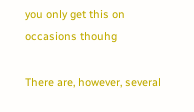you only get this on occasions thouhg

There are, however, several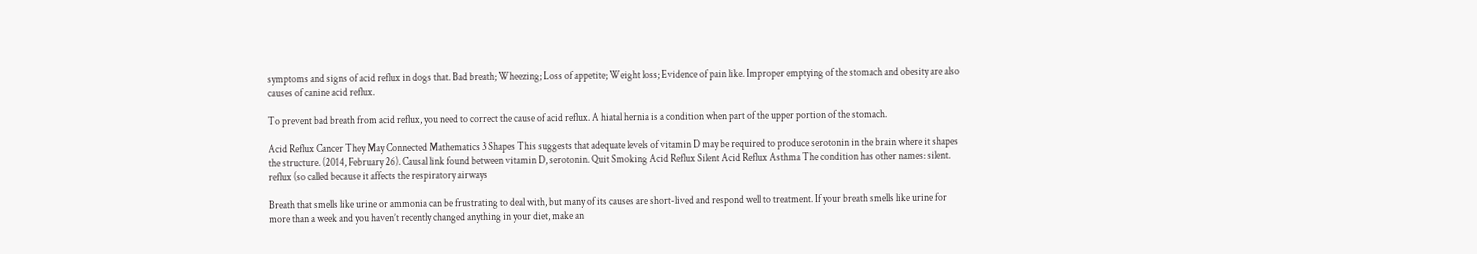symptoms and signs of acid reflux in dogs that. Bad breath; Wheezing; Loss of appetite; Weight loss; Evidence of pain like. Improper emptying of the stomach and obesity are also causes of canine acid reflux.

To prevent bad breath from acid reflux, you need to correct the cause of acid reflux. A hiatal hernia is a condition when part of the upper portion of the stomach.

Acid Reflux Cancer They May Connected Mathematics 3 Shapes This suggests that adequate levels of vitamin D may be required to produce serotonin in the brain where it shapes the structure. (2014, February 26). Causal link found between vitamin D, serotonin. Quit Smoking Acid Reflux Silent Acid Reflux Asthma The condition has other names: silent. reflux (so called because it affects the respiratory airways

Breath that smells like urine or ammonia can be frustrating to deal with, but many of its causes are short-lived and respond well to treatment. If your breath smells like urine for more than a week and you haven’t recently changed anything in your diet, make an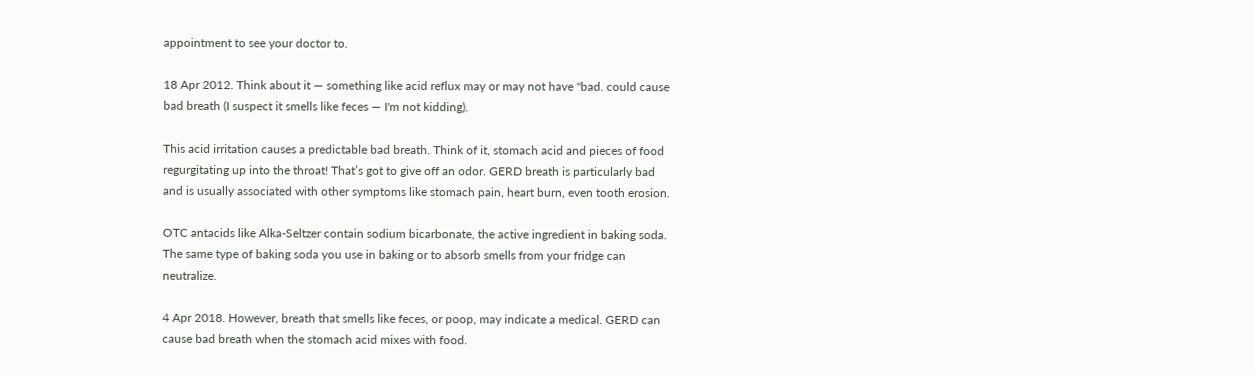appointment to see your doctor to.

18 Apr 2012. Think about it — something like acid reflux may or may not have "bad. could cause bad breath (I suspect it smells like feces — I'm not kidding).

This acid irritation causes a predictable bad breath. Think of it, stomach acid and pieces of food regurgitating up into the throat! That’s got to give off an odor. GERD breath is particularly bad and is usually associated with other symptoms like stomach pain, heart burn, even tooth erosion.

OTC antacids like Alka-Seltzer contain sodium bicarbonate, the active ingredient in baking soda. The same type of baking soda you use in baking or to absorb smells from your fridge can neutralize.

4 Apr 2018. However, breath that smells like feces, or poop, may indicate a medical. GERD can cause bad breath when the stomach acid mixes with food.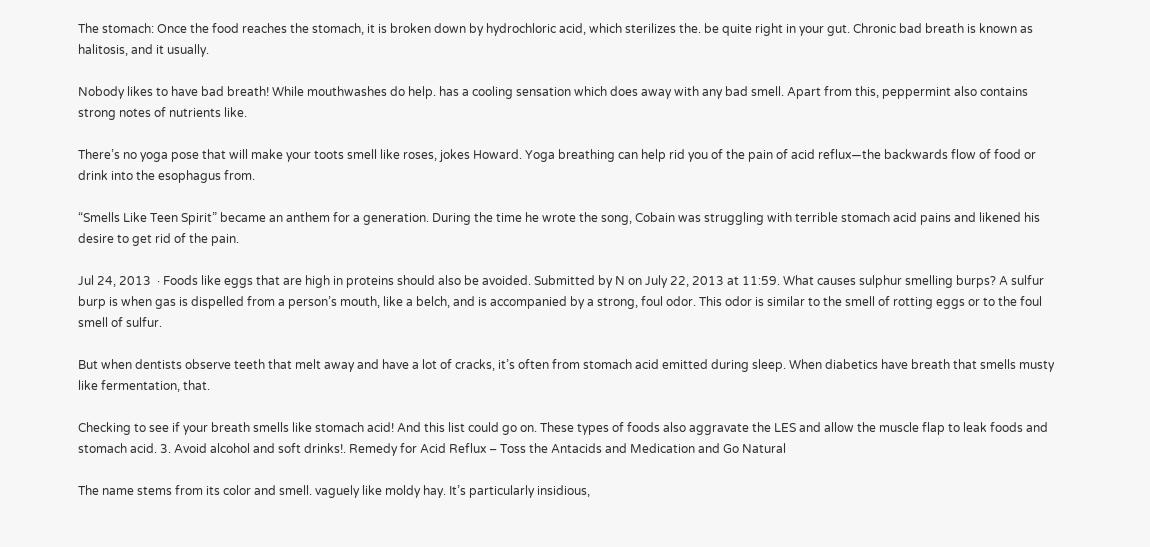The stomach: Once the food reaches the stomach, it is broken down by hydrochloric acid, which sterilizes the. be quite right in your gut. Chronic bad breath is known as halitosis, and it usually.

Nobody likes to have bad breath! While mouthwashes do help. has a cooling sensation which does away with any bad smell. Apart from this, peppermint also contains strong notes of nutrients like.

There’s no yoga pose that will make your toots smell like roses, jokes Howard. Yoga breathing can help rid you of the pain of acid reflux—the backwards flow of food or drink into the esophagus from.

“Smells Like Teen Spirit” became an anthem for a generation. During the time he wrote the song, Cobain was struggling with terrible stomach acid pains and likened his desire to get rid of the pain.

Jul 24, 2013  · Foods like eggs that are high in proteins should also be avoided. Submitted by N on July 22, 2013 at 11:59. What causes sulphur smelling burps? A sulfur burp is when gas is dispelled from a person’s mouth, like a belch, and is accompanied by a strong, foul odor. This odor is similar to the smell of rotting eggs or to the foul smell of sulfur.

But when dentists observe teeth that melt away and have a lot of cracks, it’s often from stomach acid emitted during sleep. When diabetics have breath that smells musty like fermentation, that.

Checking to see if your breath smells like stomach acid! And this list could go on. These types of foods also aggravate the LES and allow the muscle flap to leak foods and stomach acid. 3. Avoid alcohol and soft drinks!. Remedy for Acid Reflux – Toss the Antacids and Medication and Go Natural

The name stems from its color and smell. vaguely like moldy hay. It’s particularly insidious,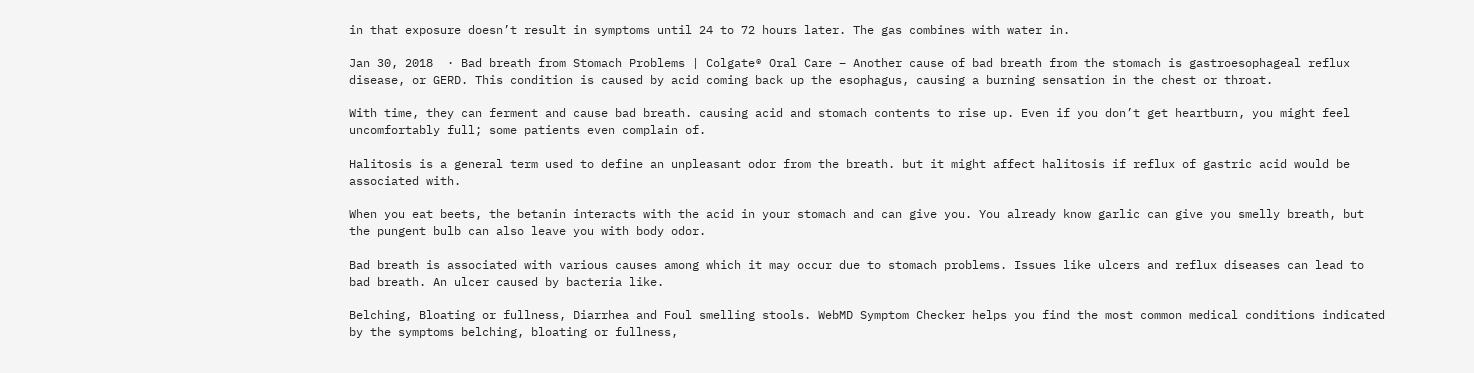in that exposure doesn’t result in symptoms until 24 to 72 hours later. The gas combines with water in.

Jan 30, 2018  · Bad breath from Stomach Problems | Colgate® Oral Care – Another cause of bad breath from the stomach is gastroesophageal reflux disease, or GERD. This condition is caused by acid coming back up the esophagus, causing a burning sensation in the chest or throat.

With time, they can ferment and cause bad breath. causing acid and stomach contents to rise up. Even if you don’t get heartburn, you might feel uncomfortably full; some patients even complain of.

Halitosis is a general term used to define an unpleasant odor from the breath. but it might affect halitosis if reflux of gastric acid would be associated with.

When you eat beets, the betanin interacts with the acid in your stomach and can give you. You already know garlic can give you smelly breath, but the pungent bulb can also leave you with body odor.

Bad breath is associated with various causes among which it may occur due to stomach problems. Issues like ulcers and reflux diseases can lead to bad breath. An ulcer caused by bacteria like.

Belching, Bloating or fullness, Diarrhea and Foul smelling stools. WebMD Symptom Checker helps you find the most common medical conditions indicated by the symptoms belching, bloating or fullness,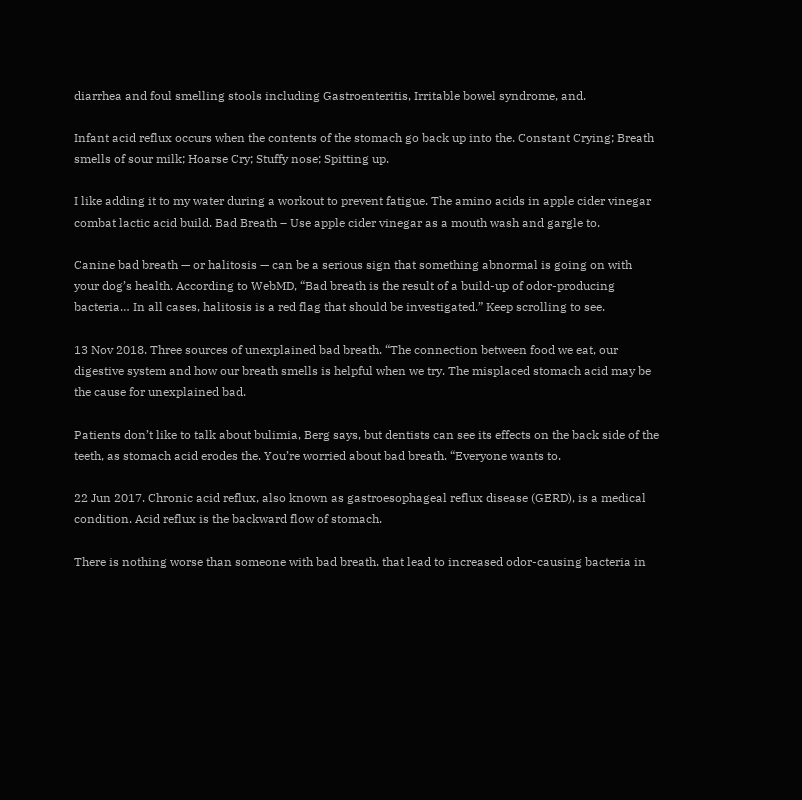diarrhea and foul smelling stools including Gastroenteritis, Irritable bowel syndrome, and.

Infant acid reflux occurs when the contents of the stomach go back up into the. Constant Crying; Breath smells of sour milk; Hoarse Cry; Stuffy nose; Spitting up.

I like adding it to my water during a workout to prevent fatigue. The amino acids in apple cider vinegar combat lactic acid build. Bad Breath – Use apple cider vinegar as a mouth wash and gargle to.

Canine bad breath — or halitosis — can be a serious sign that something abnormal is going on with your dog’s health. According to WebMD, “Bad breath is the result of a build-up of odor-producing bacteria… In all cases, halitosis is a red flag that should be investigated.” Keep scrolling to see.

13 Nov 2018. Three sources of unexplained bad breath. “The connection between food we eat, our digestive system and how our breath smells is helpful when we try. The misplaced stomach acid may be the cause for unexplained bad.

Patients don’t like to talk about bulimia, Berg says, but dentists can see its effects on the back side of the teeth, as stomach acid erodes the. You’re worried about bad breath. “Everyone wants to.

22 Jun 2017. Chronic acid reflux, also known as gastroesophageal reflux disease (GERD), is a medical condition. Acid reflux is the backward flow of stomach.

There is nothing worse than someone with bad breath. that lead to increased odor-causing bacteria in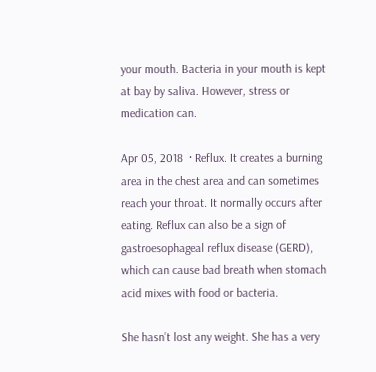your mouth. Bacteria in your mouth is kept at bay by saliva. However, stress or medication can.

Apr 05, 2018  · Reflux. It creates a burning area in the chest area and can sometimes reach your throat. It normally occurs after eating. Reflux can also be a sign of gastroesophageal reflux disease (GERD), which can cause bad breath when stomach acid mixes with food or bacteria.

She hasn’t lost any weight. She has a very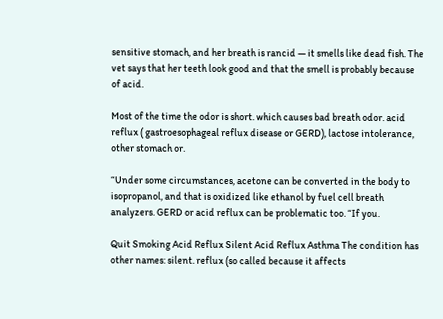sensitive stomach, and her breath is rancid — it smells like dead fish. The vet says that her teeth look good and that the smell is probably because of acid.

Most of the time the odor is short. which causes bad breath odor. acid reflux ( gastroesophageal reflux disease or GERD), lactose intolerance, other stomach or.

“Under some circumstances, acetone can be converted in the body to isopropanol, and that is oxidized like ethanol by fuel cell breath analyzers. GERD or acid reflux can be problematic too. “If you.

Quit Smoking Acid Reflux Silent Acid Reflux Asthma The condition has other names: silent. reflux (so called because it affects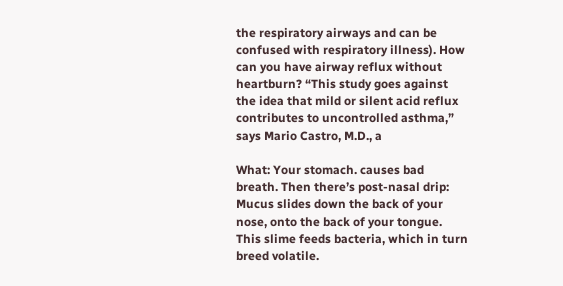the respiratory airways and can be confused with respiratory illness). How can you have airway reflux without heartburn? “This study goes against the idea that mild or silent acid reflux contributes to uncontrolled asthma,” says Mario Castro, M.D., a

What: Your stomach. causes bad breath. Then there’s post-nasal drip: Mucus slides down the back of your nose, onto the back of your tongue. This slime feeds bacteria, which in turn breed volatile.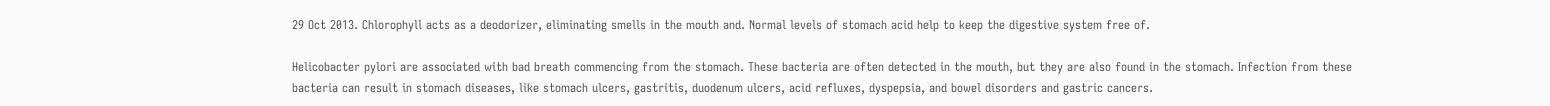29 Oct 2013. Chlorophyll acts as a deodorizer, eliminating smells in the mouth and. Normal levels of stomach acid help to keep the digestive system free of.

Helicobacter pylori are associated with bad breath commencing from the stomach. These bacteria are often detected in the mouth, but they are also found in the stomach. Infection from these bacteria can result in stomach diseases, like stomach ulcers, gastritis, duodenum ulcers, acid refluxes, dyspepsia, and bowel disorders and gastric cancers.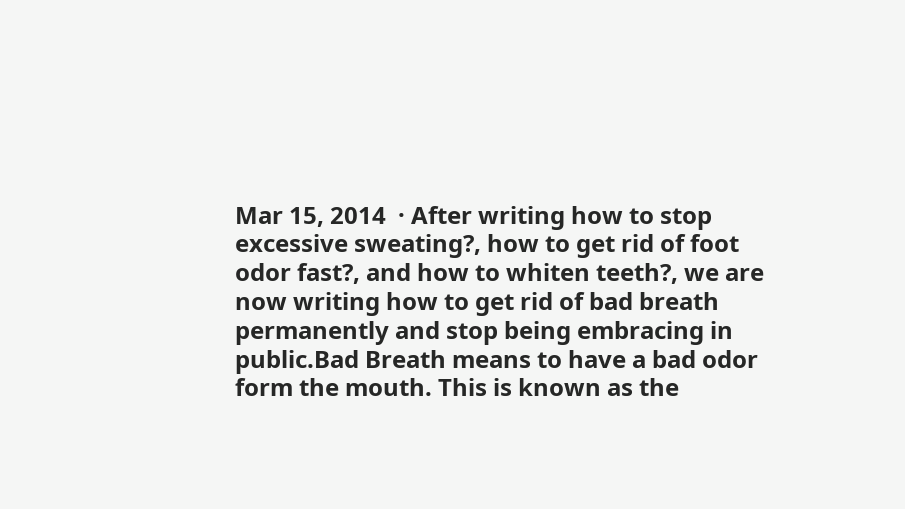Mar 15, 2014  · After writing how to stop excessive sweating?, how to get rid of foot odor fast?, and how to whiten teeth?, we are now writing how to get rid of bad breath permanently and stop being embracing in public.Bad Breath means to have a bad odor form the mouth. This is known as the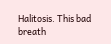Halitosis. This bad breath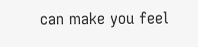can make you feel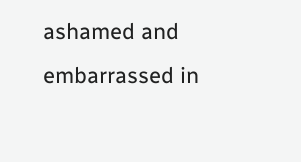ashamed and embarrassed in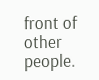front of other people.